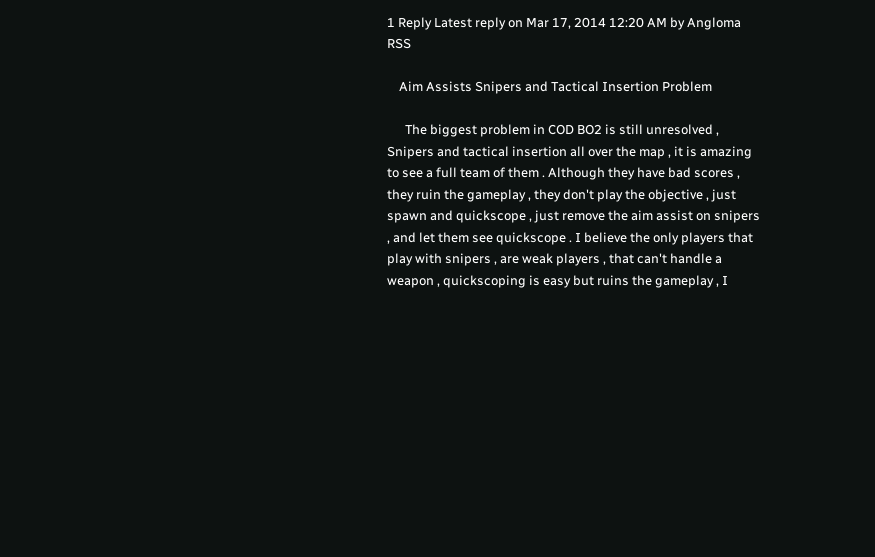1 Reply Latest reply on Mar 17, 2014 12:20 AM by Angloma RSS

    Aim Assists Snipers and Tactical Insertion Problem

      The biggest problem in COD BO2 is still unresolved , Snipers and tactical insertion all over the map , it is amazing to see a full team of them . Although they have bad scores , they ruin the gameplay , they don't play the objective , just spawn and quickscope , just remove the aim assist on snipers , and let them see quickscope . I believe the only players that play with snipers , are weak players , that can't handle a weapon , quickscoping is easy but ruins the gameplay , I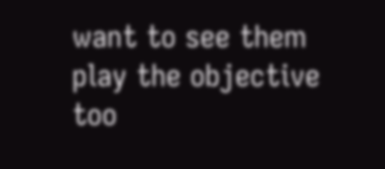want to see them play the objective too